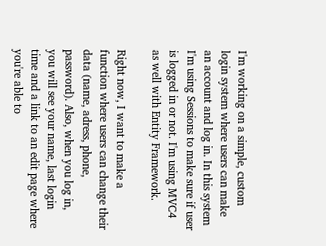I'm working on a simple, custom login system where users can make an account and log in. In this system I'm using Sessions to make sure if user is logged in or not. I'm using MVC4 as well with Entity Framework.

Right now, I want to make a function where users can change their data (name, adress, phone, password). Also, when you log in, you will see your name, last login time and a link to an edit page where you're able to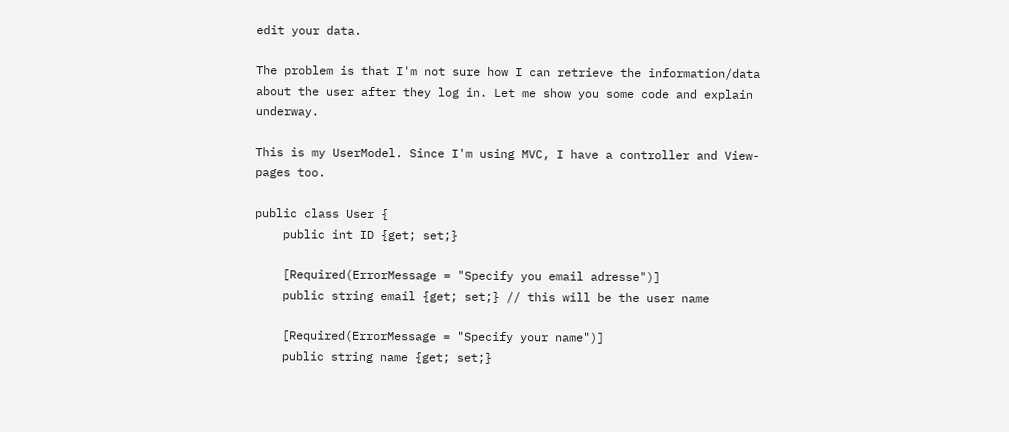edit your data.

The problem is that I'm not sure how I can retrieve the information/data about the user after they log in. Let me show you some code and explain underway.

This is my UserModel. Since I'm using MVC, I have a controller and View-pages too.

public class User {
    public int ID {get; set;}

    [Required(ErrorMessage = "Specify you email adresse")]
    public string email {get; set;} // this will be the user name

    [Required(ErrorMessage = "Specify your name")]
    public string name {get; set;}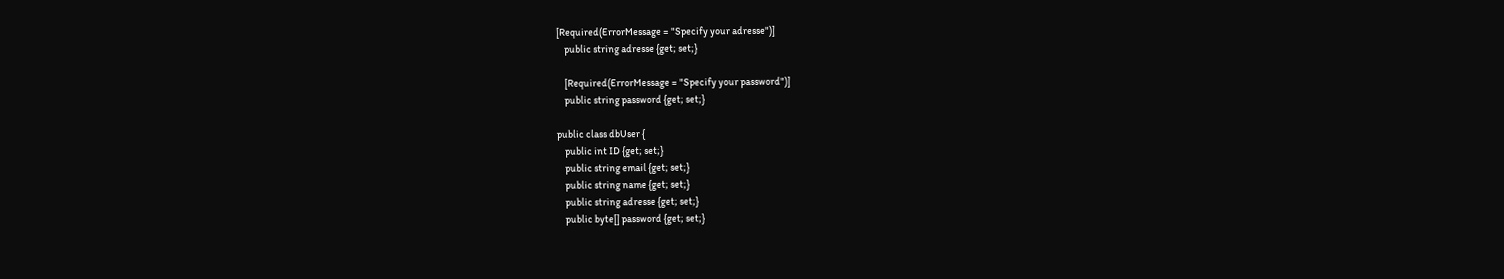[Required(ErrorMessage = "Specify your adresse")]
    public string adresse {get; set;}

    [Required(ErrorMessage = "Specify your password")]
    public string password {get; set;}

public class dbUser {
    public int ID {get; set;}
    public string email {get; set;}
    public string name {get; set;}
    public string adresse {get; set;}
    public byte[] password {get; set;}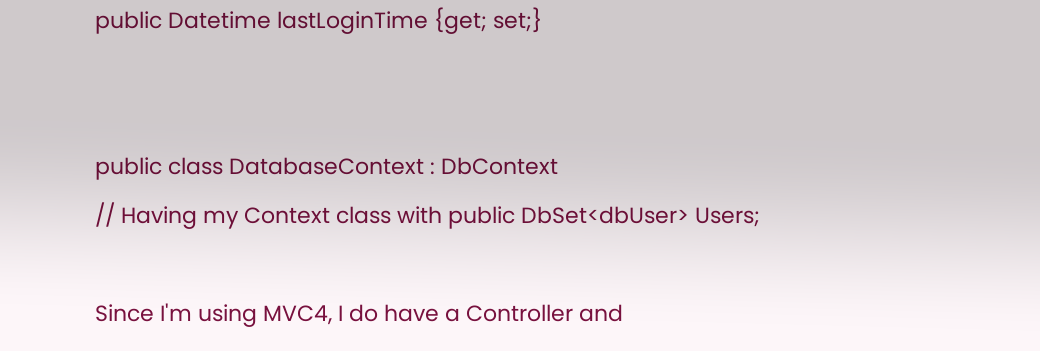public Datetime lastLoginTime {get; set;}


public class DatabaseContext : DbContext
// Having my Context class with public DbSet<dbUser> Users;

Since I'm using MVC4, I do have a Controller and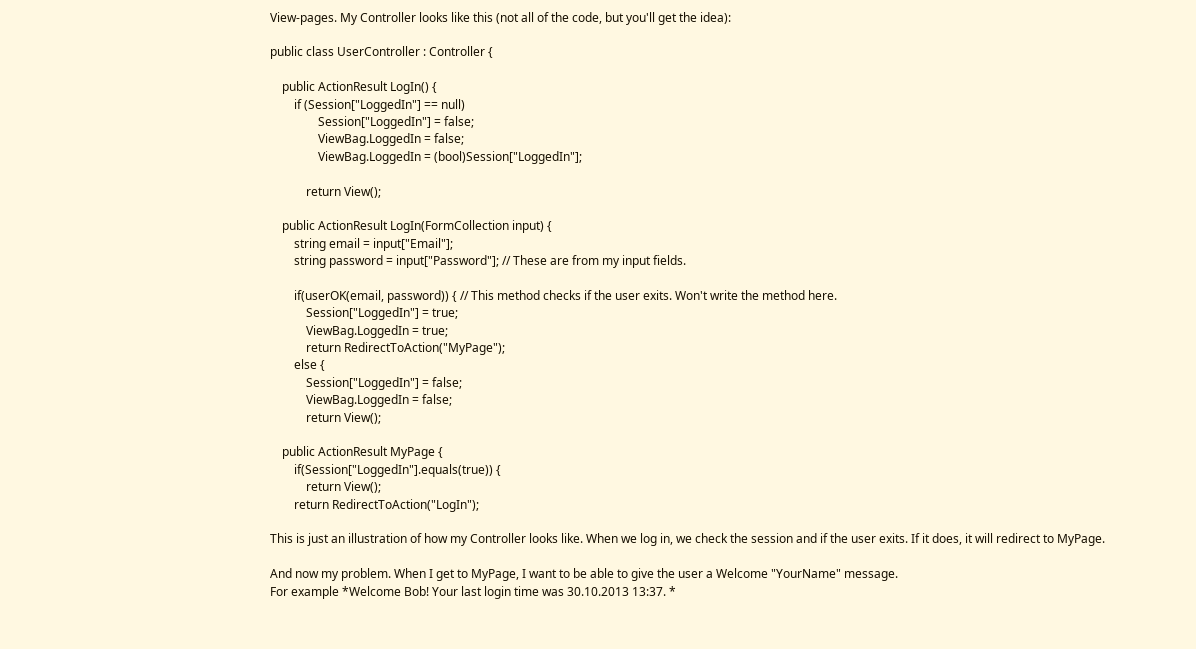View-pages. My Controller looks like this (not all of the code, but you'll get the idea):

public class UserController : Controller {

    public ActionResult LogIn() {
        if (Session["LoggedIn"] == null)
                Session["LoggedIn"] = false;
                ViewBag.LoggedIn = false;
                ViewBag.LoggedIn = (bool)Session["LoggedIn"];

            return View();

    public ActionResult LogIn(FormCollection input) {
        string email = input["Email"];
        string password = input["Password"]; // These are from my input fields.

        if(userOK(email, password)) { // This method checks if the user exits. Won't write the method here.
            Session["LoggedIn"] = true;
            ViewBag.LoggedIn = true;
            return RedirectToAction("MyPage");
        else {
            Session["LoggedIn"] = false;
            ViewBag.LoggedIn = false;
            return View();

    public ActionResult MyPage {
        if(Session["LoggedIn"].equals(true)) {
            return View();
        return RedirectToAction("LogIn");

This is just an illustration of how my Controller looks like. When we log in, we check the session and if the user exits. If it does, it will redirect to MyPage.

And now my problem. When I get to MyPage, I want to be able to give the user a Welcome "YourName" message.
For example *Welcome Bob! Your last login time was 30.10.2013 13:37. *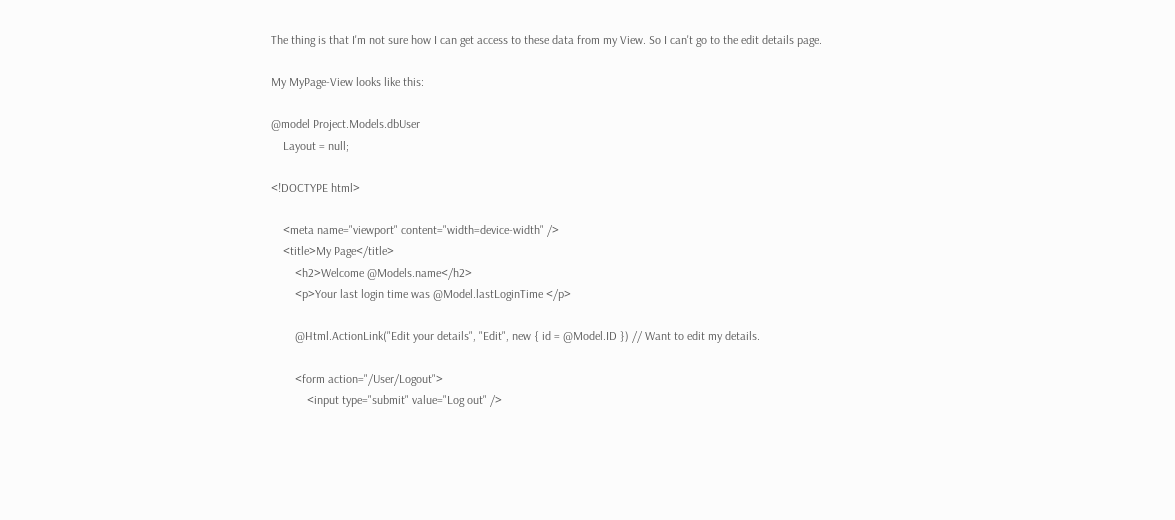The thing is that I'm not sure how I can get access to these data from my View. So I can't go to the edit details page.

My MyPage-View looks like this:

@model Project.Models.dbUser
    Layout = null;

<!DOCTYPE html>

    <meta name="viewport" content="width=device-width" />
    <title>My Page</title>
        <h2>Welcome @Models.name</h2>
        <p>Your last login time was @Model.lastLoginTime </p>

        @Html.ActionLink("Edit your details", "Edit", new { id = @Model.ID }) // Want to edit my details.

        <form action="/User/Logout">
            <input type="submit" value="Log out" />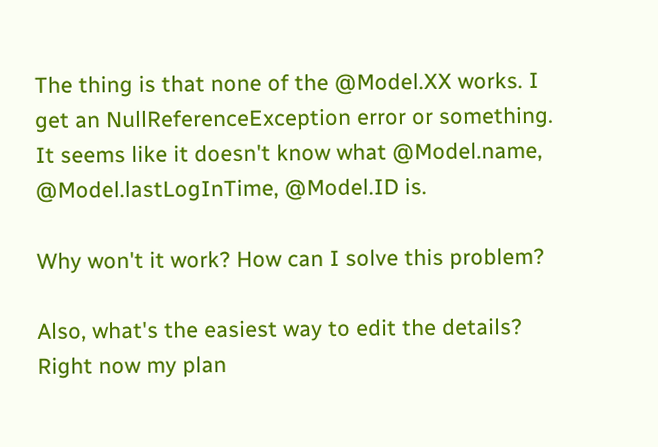The thing is that none of the @Model.XX works. I get an NullReferenceException error or something. It seems like it doesn't know what @Model.name, @Model.lastLogInTime, @Model.ID is.

Why won't it work? How can I solve this problem?

Also, what's the easiest way to edit the details? Right now my plan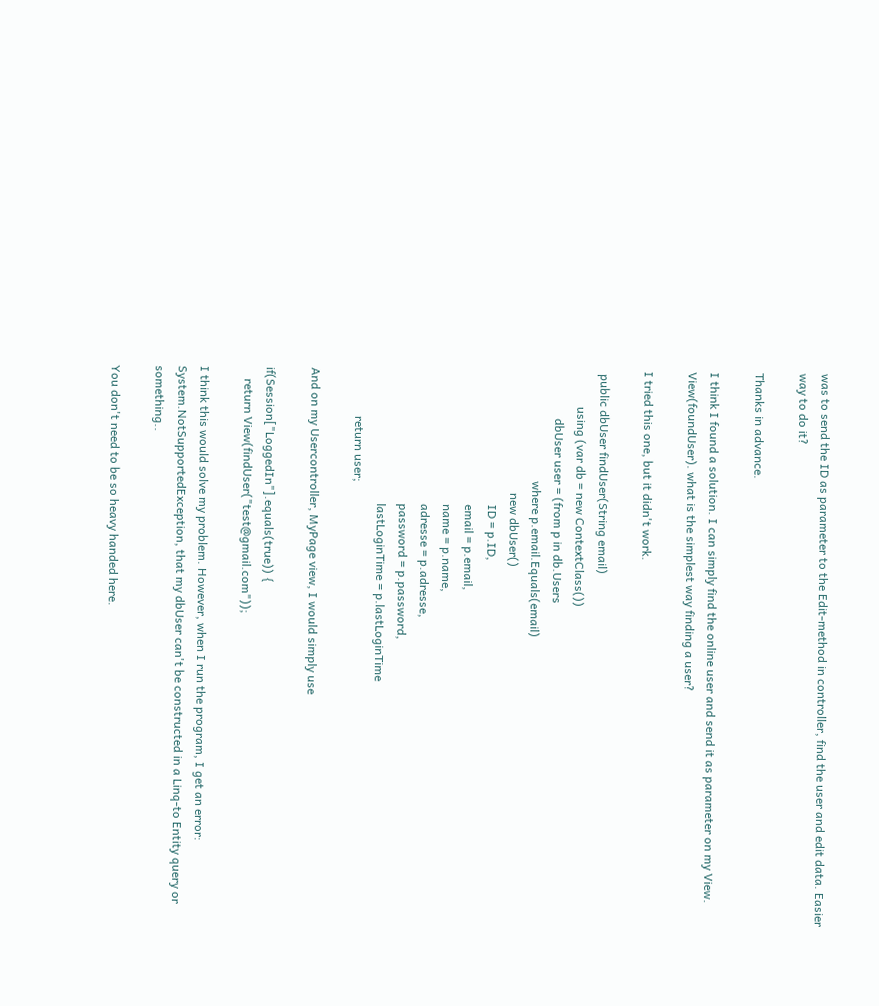was to send the ID as parameter to the Edit-method in controller, find the user and edit data. Easier way to do it?

Thanks in advance.

I think I found a solution. I can simply find the online user and send it as parameter on my View. View(foundUser). what is the simplest way finding a user?

I tried this one, but it didn't work.

 public dbUser findUser(String email)
            using (var db = new ContextClass())
                dbUser user = (from p in db.Users
                                     where p.email.Equals(email)
                                         new dbUser()
                                             ID = p.ID,
                                             email = p.email,
                                             name = p.name,
                                             adresse = p.adresse,
                                             password = p.password,
                                             lastLoginTime = p.lastLoginTime
                return user;

And on my Usercontroller, MyPage view, I would simply use

if(Session["LoggedIn"].equals(true)) {
    return View(findUser("test@gmail.com"));

I think this would solve my problem. However, when I run the program, I get an error: System.NotSupportedException, that my dbUser can't be constructed in a Linq-to Entity query or something..

You don't need to be so heavy handed here.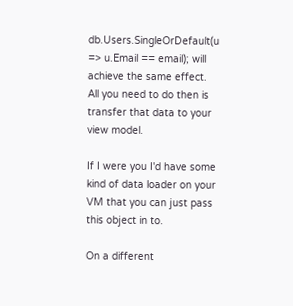db.Users.SingleOrDefault(u => u.Email == email); will achieve the same effect. All you need to do then is transfer that data to your view model.

If I were you I'd have some kind of data loader on your VM that you can just pass this object in to.

On a different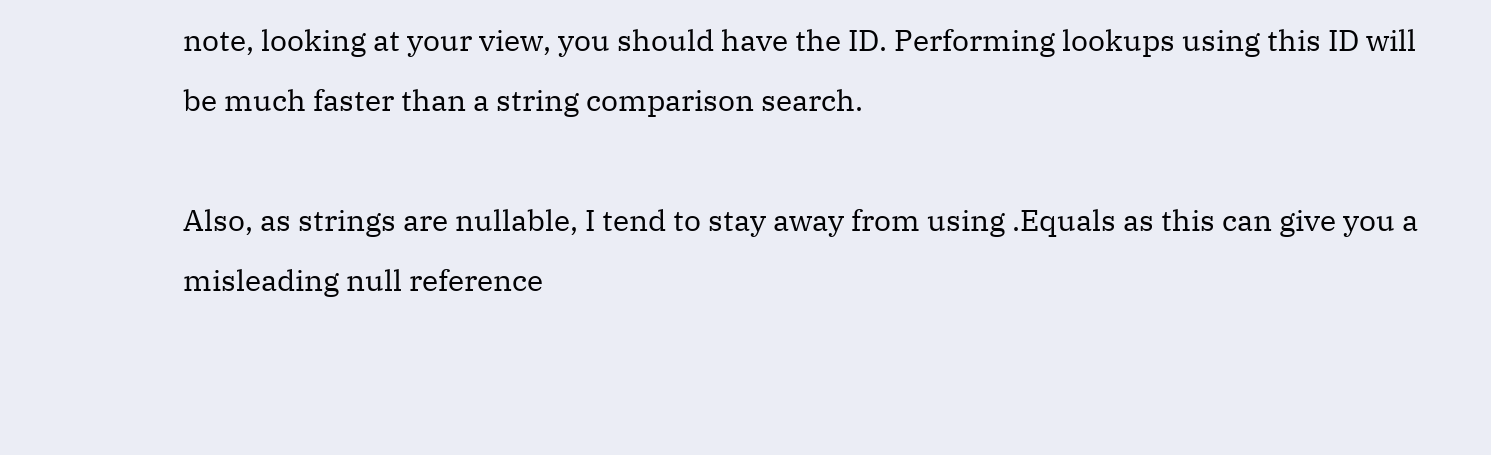note, looking at your view, you should have the ID. Performing lookups using this ID will be much faster than a string comparison search.

Also, as strings are nullable, I tend to stay away from using .Equals as this can give you a misleading null reference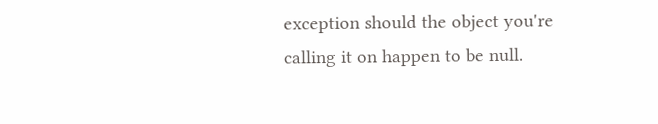exception should the object you're calling it on happen to be null.